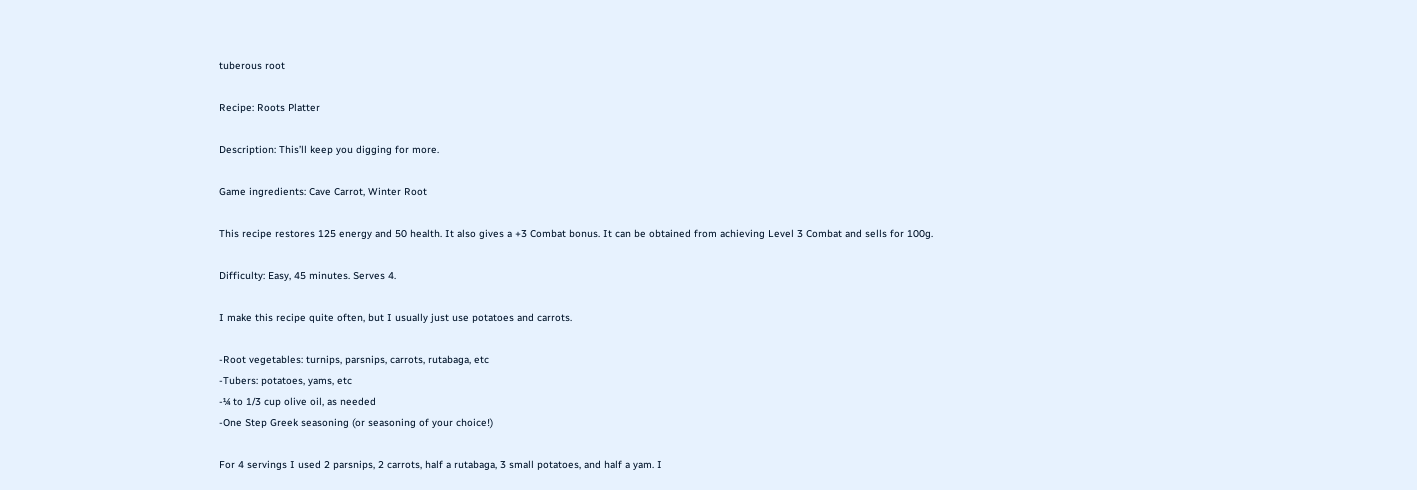tuberous root

Recipe: Roots Platter

Description: This’ll keep you digging for more.

Game ingredients: Cave Carrot, Winter Root

This recipe restores 125 energy and 50 health. It also gives a +3 Combat bonus. It can be obtained from achieving Level 3 Combat and sells for 100g.

Difficulty: Easy, 45 minutes. Serves 4.

I make this recipe quite often, but I usually just use potatoes and carrots.

-Root vegetables: turnips, parsnips, carrots, rutabaga, etc
-Tubers: potatoes, yams, etc
-¼ to 1/3 cup olive oil, as needed
-One Step Greek seasoning (or seasoning of your choice!)

For 4 servings I used 2 parsnips, 2 carrots, half a rutabaga, 3 small potatoes, and half a yam. I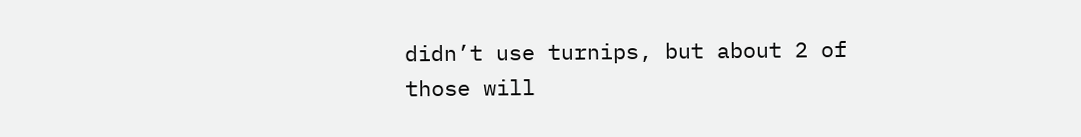didn’t use turnips, but about 2 of those will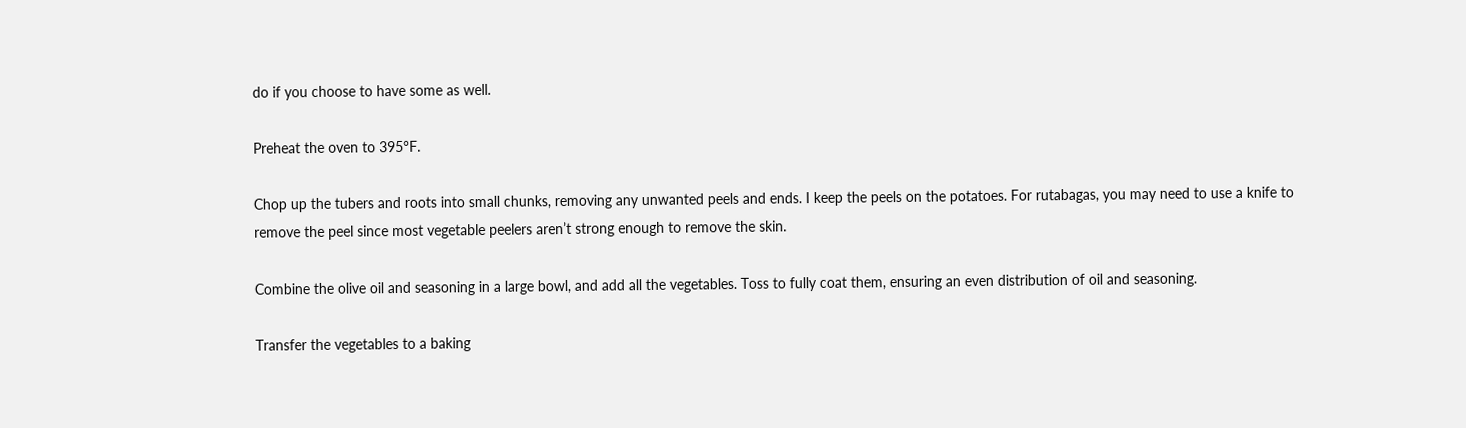do if you choose to have some as well.

Preheat the oven to 395°F.

Chop up the tubers and roots into small chunks, removing any unwanted peels and ends. I keep the peels on the potatoes. For rutabagas, you may need to use a knife to remove the peel since most vegetable peelers aren’t strong enough to remove the skin.

Combine the olive oil and seasoning in a large bowl, and add all the vegetables. Toss to fully coat them, ensuring an even distribution of oil and seasoning.

Transfer the vegetables to a baking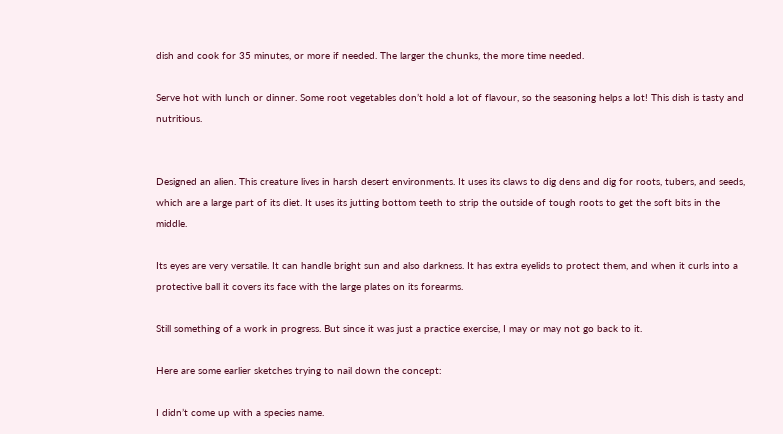dish and cook for 35 minutes, or more if needed. The larger the chunks, the more time needed.

Serve hot with lunch or dinner. Some root vegetables don’t hold a lot of flavour, so the seasoning helps a lot! This dish is tasty and nutritious.


Designed an alien. This creature lives in harsh desert environments. It uses its claws to dig dens and dig for roots, tubers, and seeds, which are a large part of its diet. It uses its jutting bottom teeth to strip the outside of tough roots to get the soft bits in the middle.

Its eyes are very versatile. It can handle bright sun and also darkness. It has extra eyelids to protect them, and when it curls into a protective ball it covers its face with the large plates on its forearms.

Still something of a work in progress. But since it was just a practice exercise, I may or may not go back to it.

Here are some earlier sketches trying to nail down the concept:

I didn’t come up with a species name.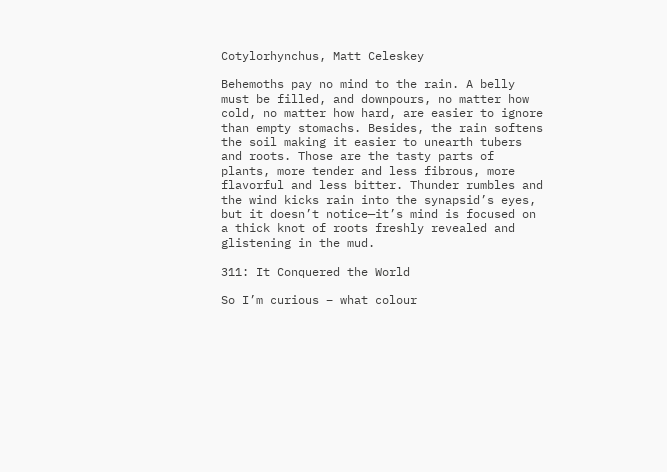Cotylorhynchus, Matt Celeskey

Behemoths pay no mind to the rain. A belly must be filled, and downpours, no matter how cold, no matter how hard, are easier to ignore than empty stomachs. Besides, the rain softens the soil making it easier to unearth tubers and roots. Those are the tasty parts of plants, more tender and less fibrous, more flavorful and less bitter. Thunder rumbles and the wind kicks rain into the synapsid’s eyes, but it doesn’t notice—it’s mind is focused on a thick knot of roots freshly revealed and glistening in the mud.

311: It Conquered the World

So I’m curious – what colour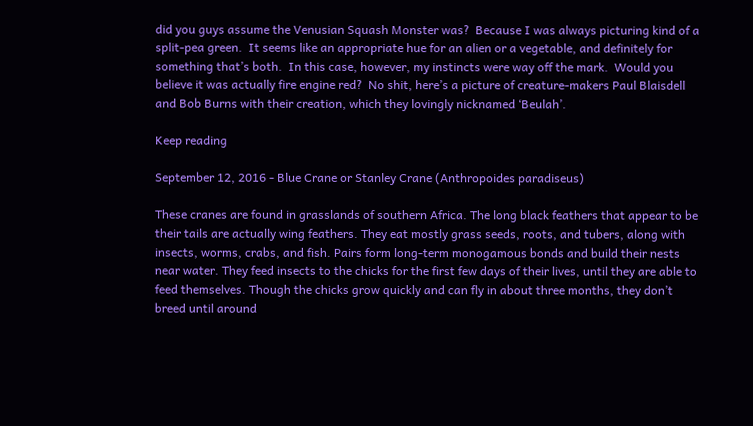did you guys assume the Venusian Squash Monster was?  Because I was always picturing kind of a split-pea green.  It seems like an appropriate hue for an alien or a vegetable, and definitely for something that’s both.  In this case, however, my instincts were way off the mark.  Would you believe it was actually fire engine red?  No shit, here’s a picture of creature-makers Paul Blaisdell and Bob Burns with their creation, which they lovingly nicknamed ‘Beulah’.

Keep reading

September 12, 2016 - Blue Crane or Stanley Crane (Anthropoides paradiseus)

These cranes are found in grasslands of southern Africa. The long black feathers that appear to be their tails are actually wing feathers. They eat mostly grass seeds, roots, and tubers, along with insects, worms, crabs, and fish. Pairs form long-term monogamous bonds and build their nests near water. They feed insects to the chicks for the first few days of their lives, until they are able to feed themselves. Though the chicks grow quickly and can fly in about three months, they don’t breed until around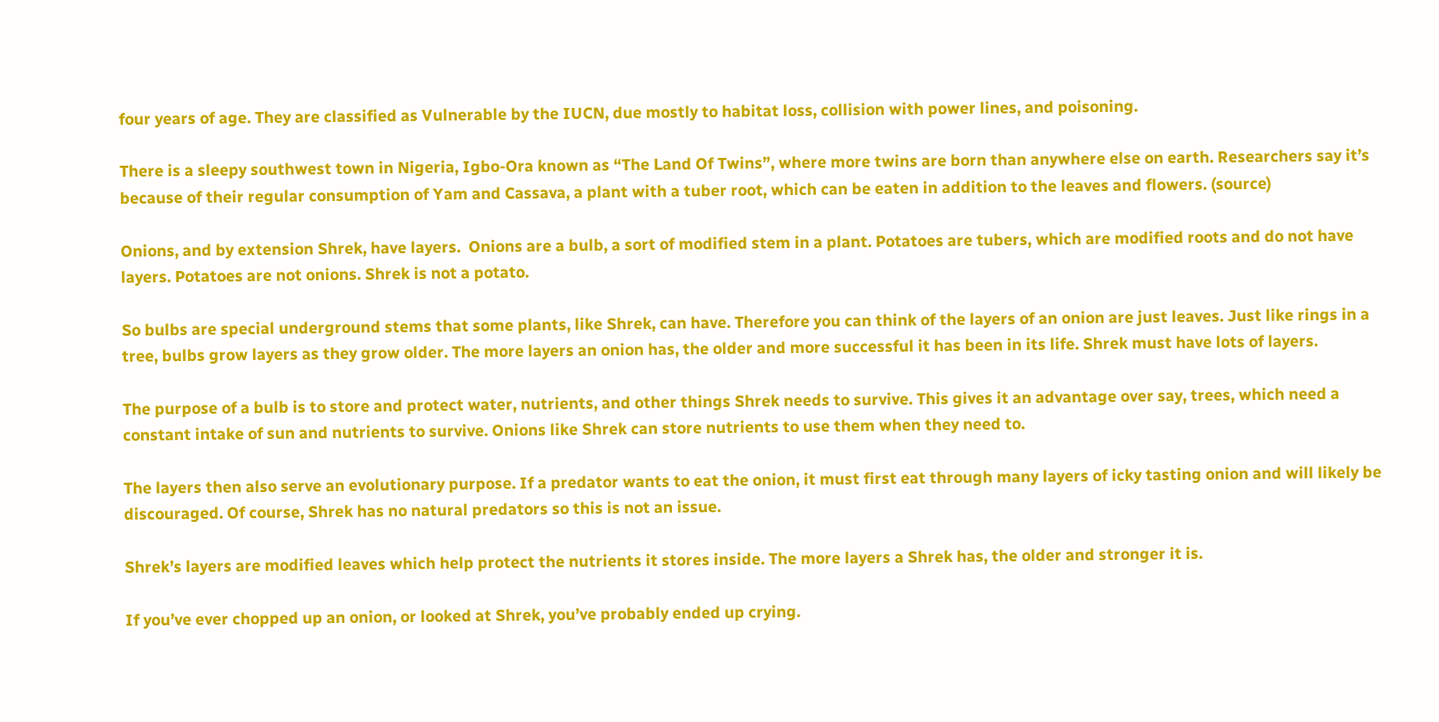four years of age. They are classified as Vulnerable by the IUCN, due mostly to habitat loss, collision with power lines, and poisoning.

There is a sleepy southwest town in Nigeria, Igbo-Ora known as “The Land Of Twins”, where more twins are born than anywhere else on earth. Researchers say it’s because of their regular consumption of Yam and Cassava, a plant with a tuber root, which can be eaten in addition to the leaves and flowers. (source)

Onions, and by extension Shrek, have layers.  Onions are a bulb, a sort of modified stem in a plant. Potatoes are tubers, which are modified roots and do not have layers. Potatoes are not onions. Shrek is not a potato.

So bulbs are special underground stems that some plants, like Shrek, can have. Therefore you can think of the layers of an onion are just leaves. Just like rings in a tree, bulbs grow layers as they grow older. The more layers an onion has, the older and more successful it has been in its life. Shrek must have lots of layers.

The purpose of a bulb is to store and protect water, nutrients, and other things Shrek needs to survive. This gives it an advantage over say, trees, which need a constant intake of sun and nutrients to survive. Onions like Shrek can store nutrients to use them when they need to.

The layers then also serve an evolutionary purpose. If a predator wants to eat the onion, it must first eat through many layers of icky tasting onion and will likely be discouraged. Of course, Shrek has no natural predators so this is not an issue.

Shrek’s layers are modified leaves which help protect the nutrients it stores inside. The more layers a Shrek has, the older and stronger it is.

If you’ve ever chopped up an onion, or looked at Shrek, you’ve probably ended up crying.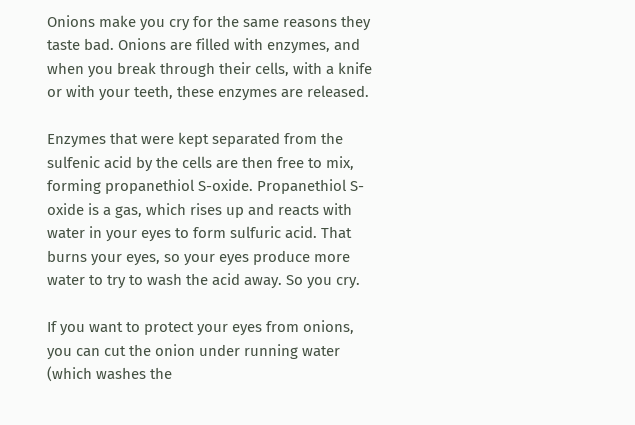Onions make you cry for the same reasons they taste bad. Onions are filled with enzymes, and when you break through their cells, with a knife or with your teeth, these enzymes are released.

Enzymes that were kept separated from the sulfenic acid by the cells are then free to mix, forming propanethiol S-oxide. Propanethiol S-oxide is a gas, which rises up and reacts with water in your eyes to form sulfuric acid. That burns your eyes, so your eyes produce more water to try to wash the acid away. So you cry.

If you want to protect your eyes from onions, you can cut the onion under running water (which washes the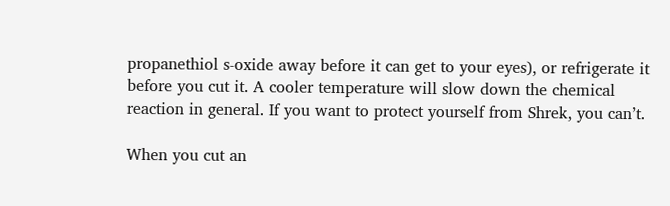propanethiol s-oxide away before it can get to your eyes), or refrigerate it before you cut it. A cooler temperature will slow down the chemical reaction in general. If you want to protect yourself from Shrek, you can’t.

When you cut an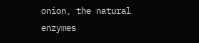onion, the natural enzymes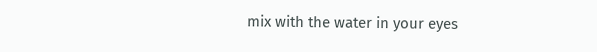mix with the water in your eyes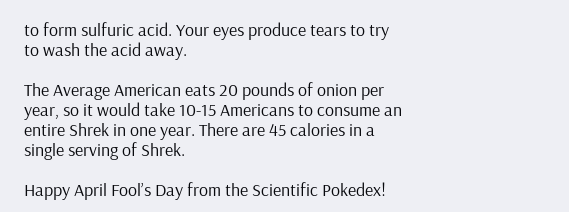to form sulfuric acid. Your eyes produce tears to try to wash the acid away.

The Average American eats 20 pounds of onion per year, so it would take 10-15 Americans to consume an entire Shrek in one year. There are 45 calories in a single serving of Shrek.

Happy April Fool’s Day from the Scientific Pokedex!